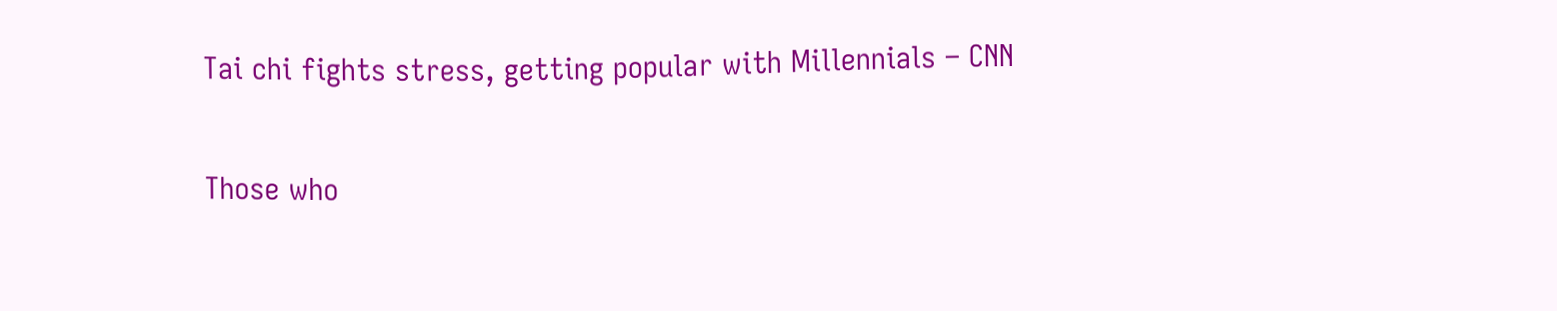Tai chi fights stress, getting popular with Millennials – CNN

Those who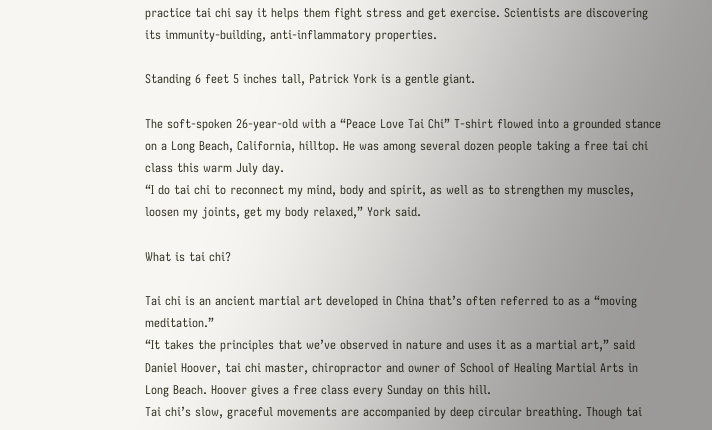practice tai chi say it helps them fight stress and get exercise. Scientists are discovering its immunity-building, anti-inflammatory properties.

Standing 6 feet 5 inches tall, Patrick York is a gentle giant.

The soft-spoken 26-year-old with a “Peace Love Tai Chi” T-shirt flowed into a grounded stance on a Long Beach, California, hilltop. He was among several dozen people taking a free tai chi class this warm July day.
“I do tai chi to reconnect my mind, body and spirit, as well as to strengthen my muscles, loosen my joints, get my body relaxed,” York said.

What is tai chi?

Tai chi is an ancient martial art developed in China that’s often referred to as a “moving meditation.”
“It takes the principles that we’ve observed in nature and uses it as a martial art,” said Daniel Hoover, tai chi master, chiropractor and owner of School of Healing Martial Arts in Long Beach. Hoover gives a free class every Sunday on this hill.
Tai chi’s slow, graceful movements are accompanied by deep circular breathing. Though tai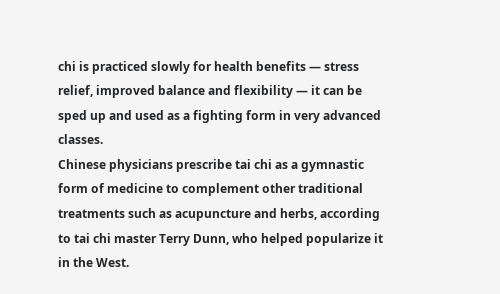chi is practiced slowly for health benefits — stress relief, improved balance and flexibility — it can be sped up and used as a fighting form in very advanced classes.
Chinese physicians prescribe tai chi as a gymnastic form of medicine to complement other traditional treatments such as acupuncture and herbs, according to tai chi master Terry Dunn, who helped popularize it in the West.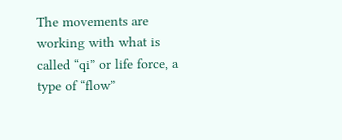The movements are working with what is called “qi” or life force, a type of “flow”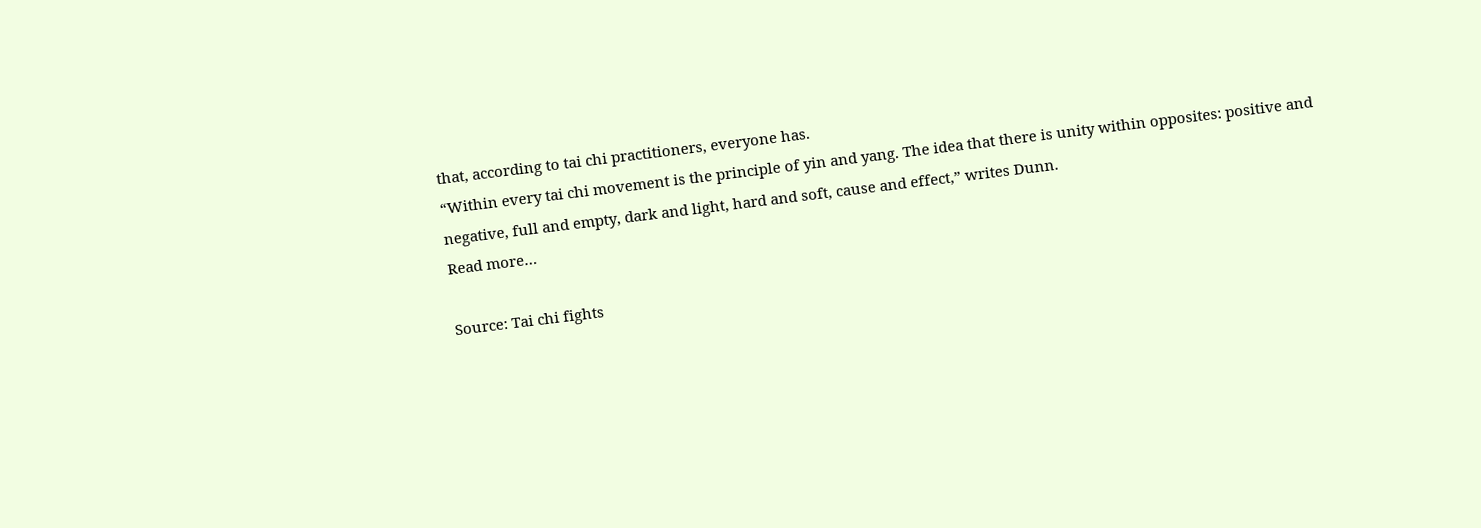that, according to tai chi practitioners, everyone has.
“Within every tai chi movement is the principle of yin and yang. The idea that there is unity within opposites: positive and negative, full and empty, dark and light, hard and soft, cause and effect,” writes Dunn.
Read more…

Source: Tai chi fights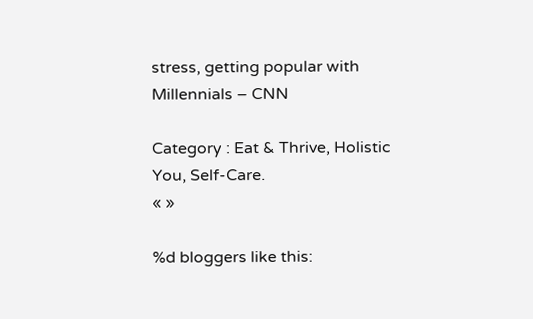stress, getting popular with Millennials – CNN

Category : Eat & Thrive, Holistic You, Self-Care.
« »

%d bloggers like this: